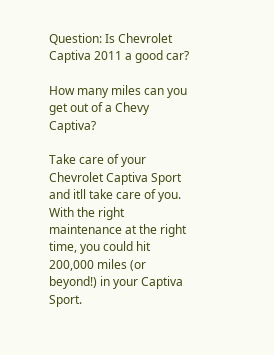Question: Is Chevrolet Captiva 2011 a good car?

How many miles can you get out of a Chevy Captiva?

Take care of your Chevrolet Captiva Sport and itll take care of you. With the right maintenance at the right time, you could hit 200,000 miles (or beyond!) in your Captiva Sport.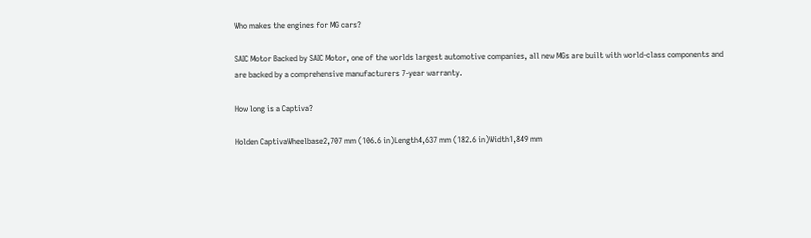Who makes the engines for MG cars?

SAIC Motor Backed by SAIC Motor, one of the worlds largest automotive companies, all new MGs are built with world-class components and are backed by a comprehensive manufacturers 7-year warranty.

How long is a Captiva?

Holden CaptivaWheelbase2,707 mm (106.6 in)Length4,637 mm (182.6 in)Width1,849 mm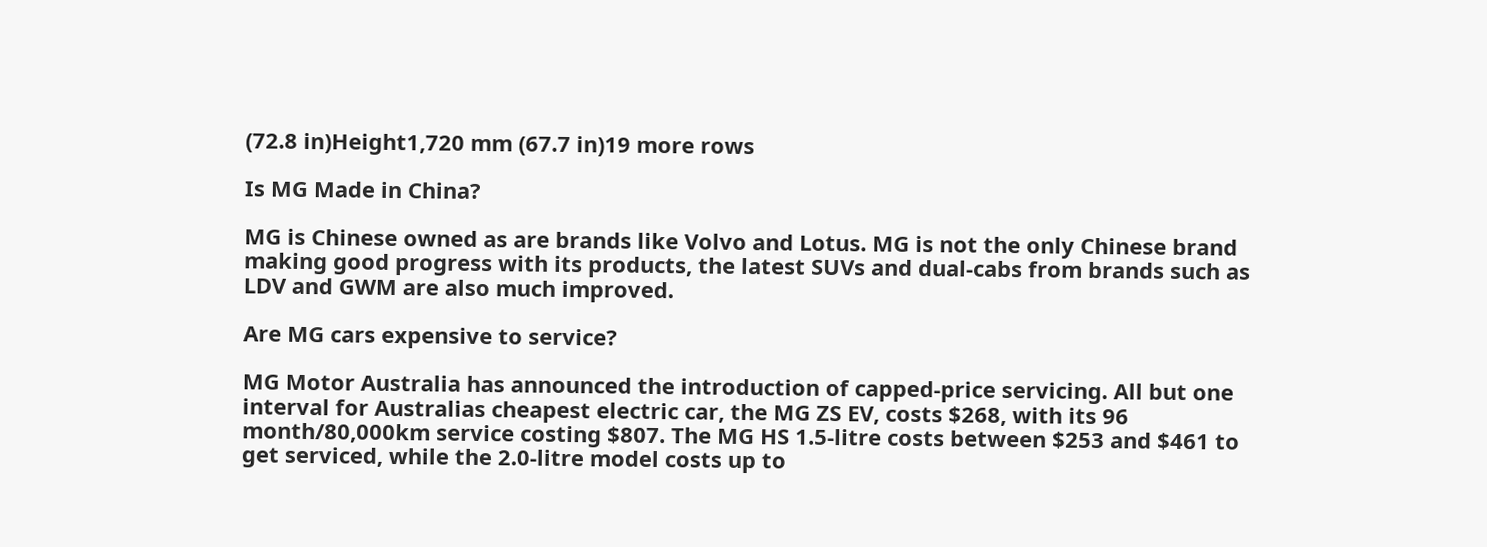(72.8 in)Height1,720 mm (67.7 in)19 more rows

Is MG Made in China?

MG is Chinese owned as are brands like Volvo and Lotus. MG is not the only Chinese brand making good progress with its products, the latest SUVs and dual-cabs from brands such as LDV and GWM are also much improved.

Are MG cars expensive to service?

MG Motor Australia has announced the introduction of capped-price servicing. All but one interval for Australias cheapest electric car, the MG ZS EV, costs $268, with its 96 month/80,000km service costing $807. The MG HS 1.5-litre costs between $253 and $461 to get serviced, while the 2.0-litre model costs up to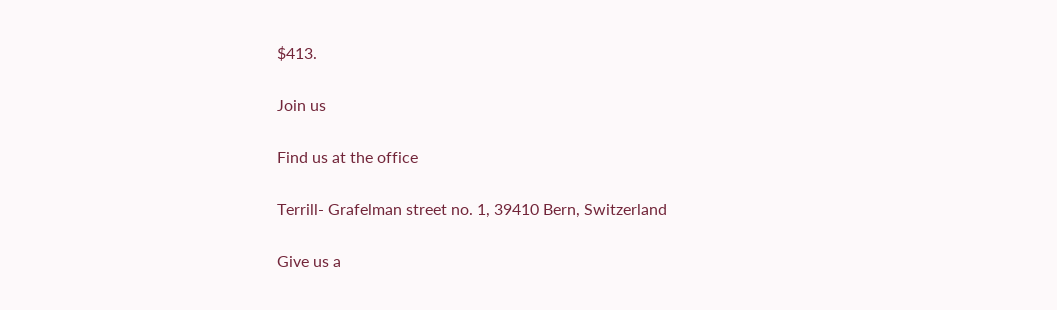$413.

Join us

Find us at the office

Terrill- Grafelman street no. 1, 39410 Bern, Switzerland

Give us a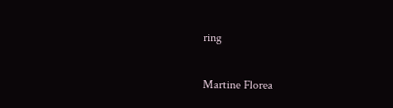ring

Martine Florea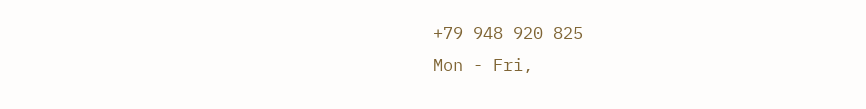+79 948 920 825
Mon - Fri,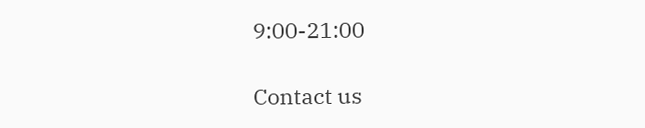9:00-21:00

Contact us